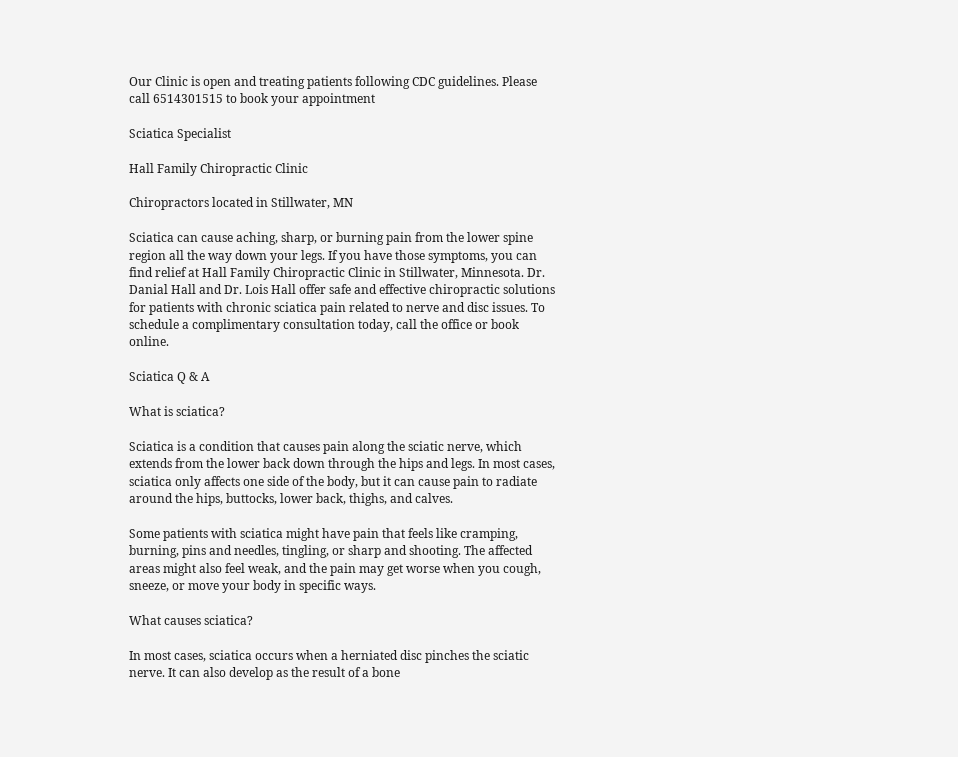Our Clinic is open and treating patients following CDC guidelines. Please call 6514301515 to book your appointment

Sciatica Specialist

Hall Family Chiropractic Clinic

Chiropractors located in Stillwater, MN

Sciatica can cause aching, sharp, or burning pain from the lower spine region all the way down your legs. If you have those symptoms, you can find relief at Hall Family Chiropractic Clinic in Stillwater, Minnesota. Dr. Danial Hall and Dr. Lois Hall offer safe and effective chiropractic solutions for patients with chronic sciatica pain related to nerve and disc issues. To schedule a complimentary consultation today, call the office or book online.

Sciatica Q & A

What is sciatica?

Sciatica is a condition that causes pain along the sciatic nerve, which extends from the lower back down through the hips and legs. In most cases, sciatica only affects one side of the body, but it can cause pain to radiate around the hips, buttocks, lower back, thighs, and calves.

Some patients with sciatica might have pain that feels like cramping, burning, pins and needles, tingling, or sharp and shooting. The affected areas might also feel weak, and the pain may get worse when you cough, sneeze, or move your body in specific ways.

What causes sciatica?

In most cases, sciatica occurs when a herniated disc pinches the sciatic nerve. It can also develop as the result of a bone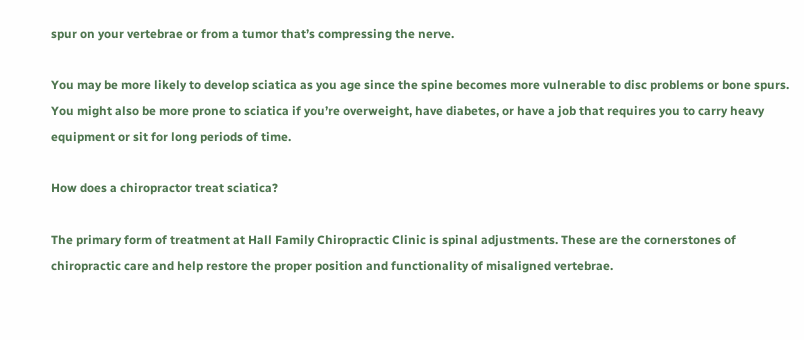spur on your vertebrae or from a tumor that’s compressing the nerve.

You may be more likely to develop sciatica as you age since the spine becomes more vulnerable to disc problems or bone spurs. You might also be more prone to sciatica if you’re overweight, have diabetes, or have a job that requires you to carry heavy equipment or sit for long periods of time.

How does a chiropractor treat sciatica?

The primary form of treatment at Hall Family Chiropractic Clinic is spinal adjustments. These are the cornerstones of chiropractic care and help restore the proper position and functionality of misaligned vertebrae.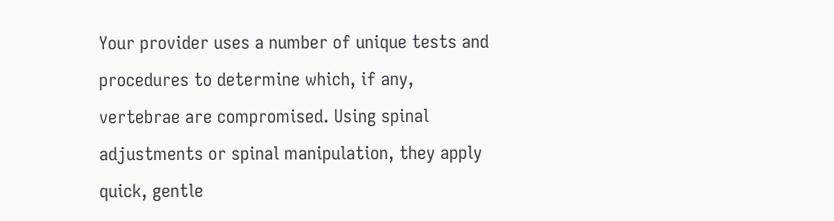Your provider uses a number of unique tests and procedures to determine which, if any, vertebrae are compromised. Using spinal adjustments or spinal manipulation, they apply quick, gentle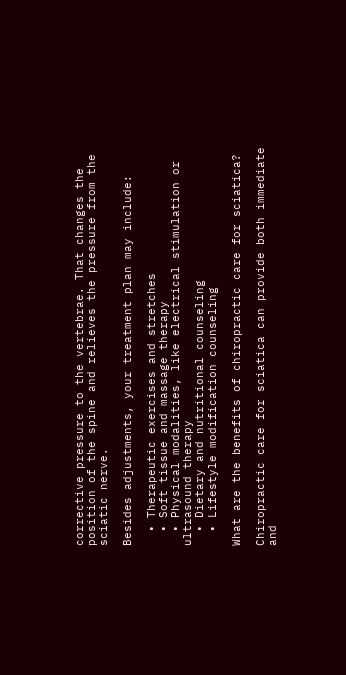corrective pressure to the vertebrae. That changes the position of the spine and relieves the pressure from the sciatic nerve.

Besides adjustments, your treatment plan may include:

  • Therapeutic exercises and stretches
  • Soft tissue and massage therapy
  • Physical modalities, like electrical stimulation or ultrasound therapy
  • Dietary and nutritional counseling
  • Lifestyle modification counseling

What are the benefits of chiropractic care for sciatica?

Chiropractic care for sciatica can provide both immediate and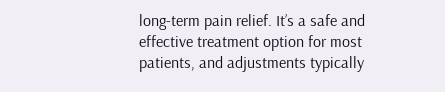long-term pain relief. It’s a safe and effective treatment option for most patients, and adjustments typically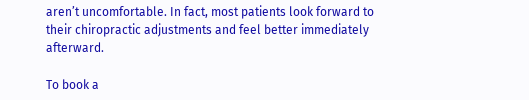aren’t uncomfortable. In fact, most patients look forward to their chiropractic adjustments and feel better immediately afterward.

To book a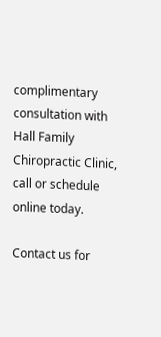complimentary consultation with Hall Family Chiropractic Clinic, call or schedule online today.

Contact us for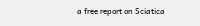a free report on Sciatica